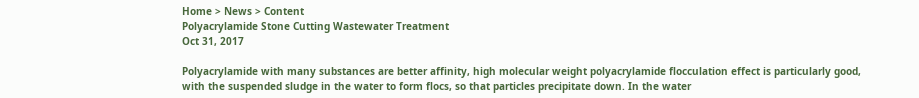Home > News > Content
Polyacrylamide Stone Cutting Wastewater Treatment
Oct 31, 2017

Polyacrylamide with many substances are better affinity, high molecular weight polyacrylamide flocculation effect is particularly good, with the suspended sludge in the water to form flocs, so that particles precipitate down. In the water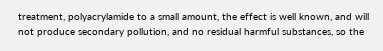treatment, polyacrylamide to a small amount, the effect is well known, and will not produce secondary pollution, and no residual harmful substances, so the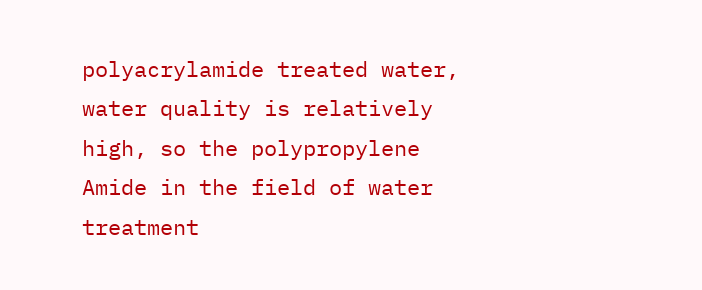polyacrylamide treated water, water quality is relatively high, so the polypropylene Amide in the field of water treatment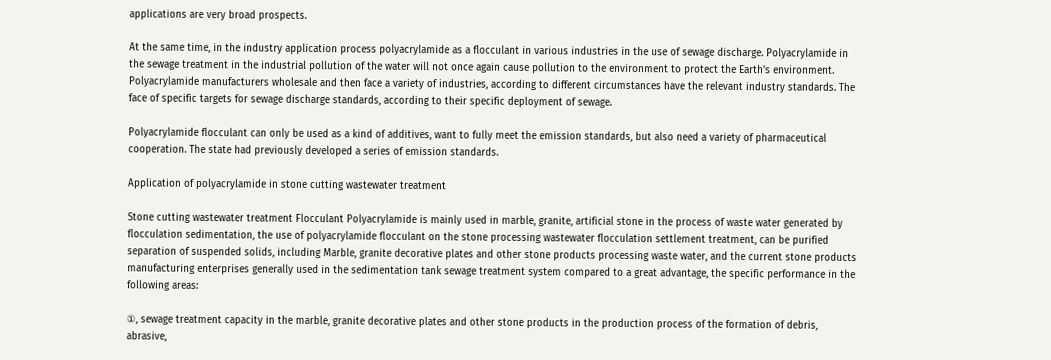applications are very broad prospects.

At the same time, in the industry application process polyacrylamide as a flocculant in various industries in the use of sewage discharge. Polyacrylamide in the sewage treatment in the industrial pollution of the water will not once again cause pollution to the environment to protect the Earth's environment. Polyacrylamide manufacturers wholesale and then face a variety of industries, according to different circumstances have the relevant industry standards. The face of specific targets for sewage discharge standards, according to their specific deployment of sewage.

Polyacrylamide flocculant can only be used as a kind of additives, want to fully meet the emission standards, but also need a variety of pharmaceutical cooperation. The state had previously developed a series of emission standards.

Application of polyacrylamide in stone cutting wastewater treatment

Stone cutting wastewater treatment Flocculant Polyacrylamide is mainly used in marble, granite, artificial stone in the process of waste water generated by flocculation sedimentation, the use of polyacrylamide flocculant on the stone processing wastewater flocculation settlement treatment, can be purified separation of suspended solids, including Marble, granite decorative plates and other stone products processing waste water, and the current stone products manufacturing enterprises generally used in the sedimentation tank sewage treatment system compared to a great advantage, the specific performance in the following areas:

①, sewage treatment capacity in the marble, granite decorative plates and other stone products in the production process of the formation of debris, abrasive,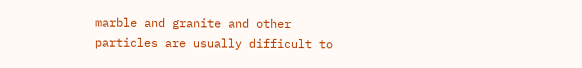marble and granite and other particles are usually difficult to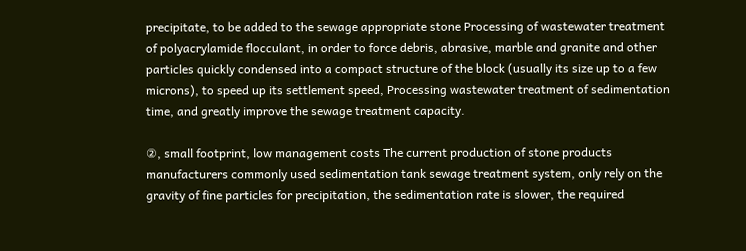precipitate, to be added to the sewage appropriate stone Processing of wastewater treatment of polyacrylamide flocculant, in order to force debris, abrasive, marble and granite and other particles quickly condensed into a compact structure of the block (usually its size up to a few microns), to speed up its settlement speed, Processing wastewater treatment of sedimentation time, and greatly improve the sewage treatment capacity.

②, small footprint, low management costs The current production of stone products manufacturers commonly used sedimentation tank sewage treatment system, only rely on the gravity of fine particles for precipitation, the sedimentation rate is slower, the required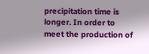precipitation time is longer. In order to meet the production of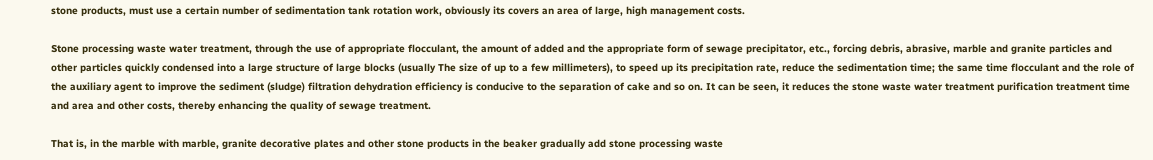stone products, must use a certain number of sedimentation tank rotation work, obviously its covers an area of large, high management costs.

Stone processing waste water treatment, through the use of appropriate flocculant, the amount of added and the appropriate form of sewage precipitator, etc., forcing debris, abrasive, marble and granite particles and other particles quickly condensed into a large structure of large blocks (usually The size of up to a few millimeters), to speed up its precipitation rate, reduce the sedimentation time; the same time flocculant and the role of the auxiliary agent to improve the sediment (sludge) filtration dehydration efficiency is conducive to the separation of cake and so on. It can be seen, it reduces the stone waste water treatment purification treatment time and area and other costs, thereby enhancing the quality of sewage treatment.

That is, in the marble with marble, granite decorative plates and other stone products in the beaker gradually add stone processing waste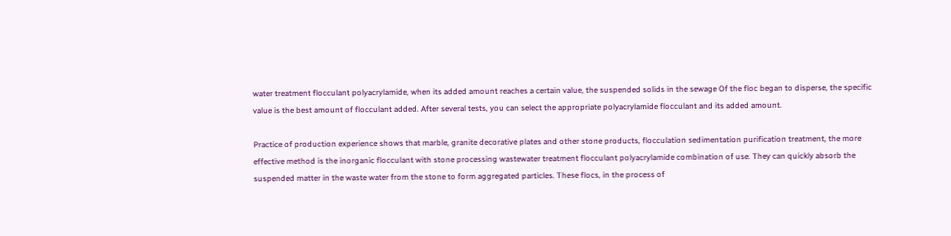water treatment flocculant polyacrylamide, when its added amount reaches a certain value, the suspended solids in the sewage Of the floc began to disperse, the specific value is the best amount of flocculant added. After several tests, you can select the appropriate polyacrylamide flocculant and its added amount.

Practice of production experience shows that marble, granite decorative plates and other stone products, flocculation sedimentation purification treatment, the more effective method is the inorganic flocculant with stone processing wastewater treatment flocculant polyacrylamide combination of use. They can quickly absorb the suspended matter in the waste water from the stone to form aggregated particles. These flocs, in the process of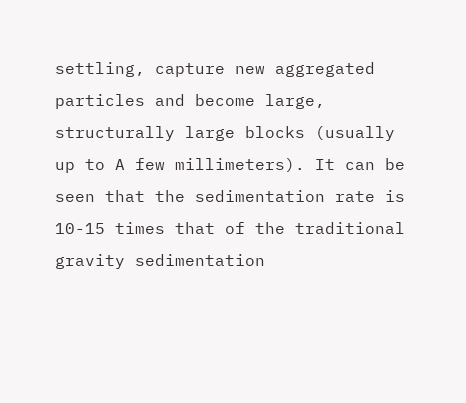settling, capture new aggregated particles and become large, structurally large blocks (usually up to A few millimeters). It can be seen that the sedimentation rate is 10-15 times that of the traditional gravity sedimentation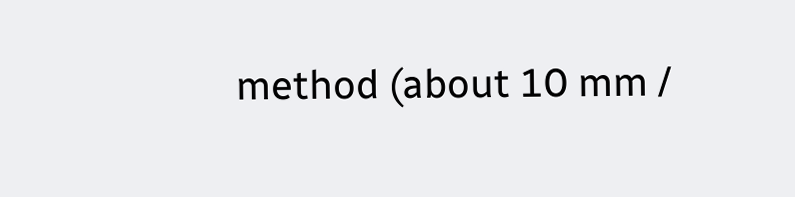method (about 10 mm /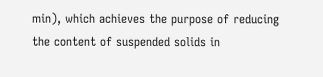min), which achieves the purpose of reducing the content of suspended solids in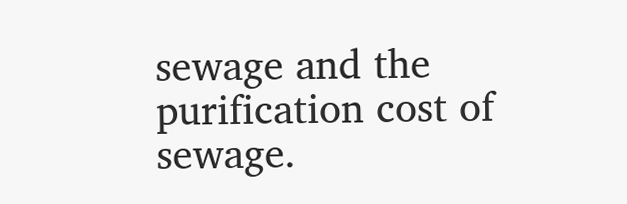sewage and the purification cost of sewage.